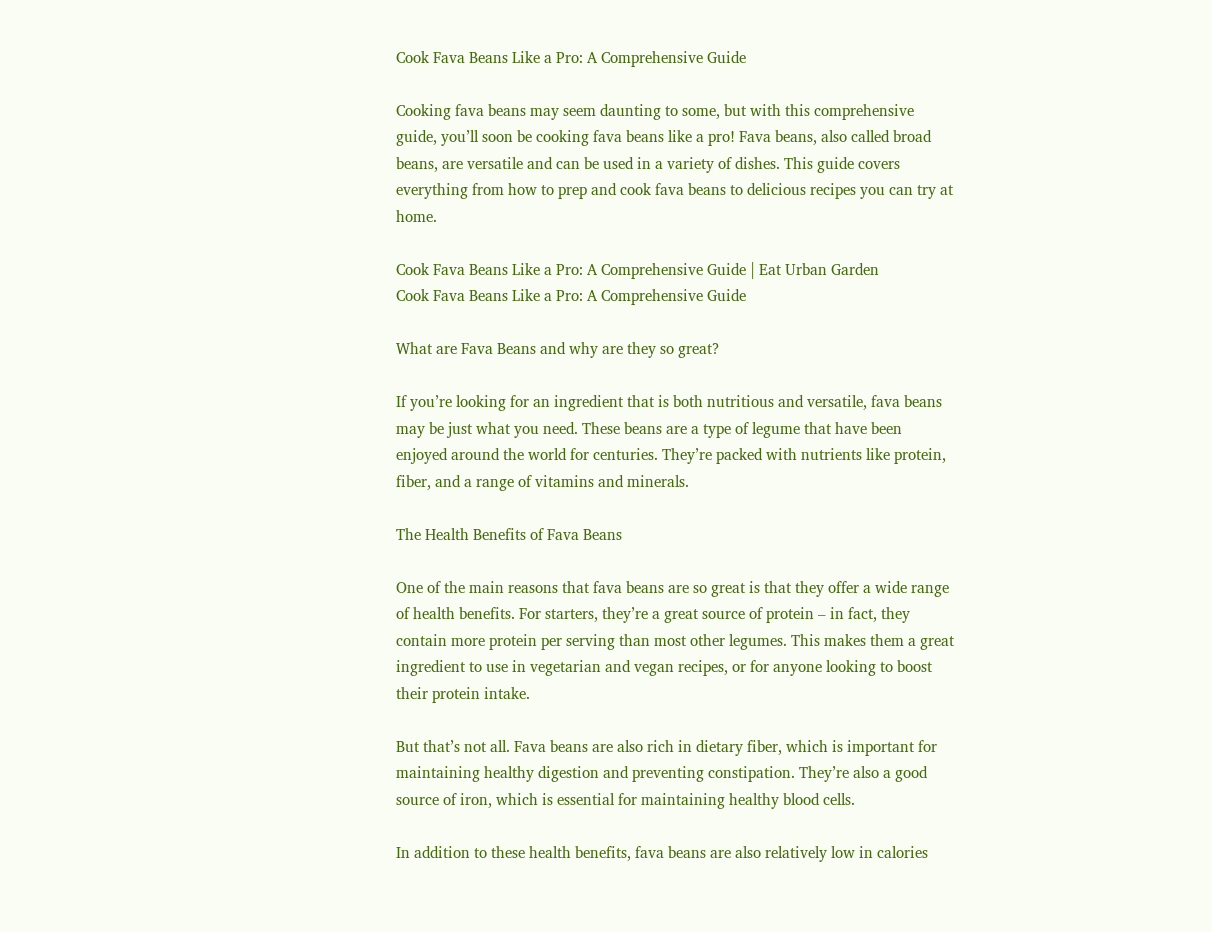Cook Fava Beans Like a Pro: A Comprehensive Guide

Cooking fava beans may seem daunting to some, but with this comprehensive guide, you’ll soon be cooking fava beans like a pro! Fava beans, also called broad beans, are versatile and can be used in a variety of dishes. This guide covers everything from how to prep and cook fava beans to delicious recipes you can try at home.

Cook Fava Beans Like a Pro: A Comprehensive Guide | Eat Urban Garden
Cook Fava Beans Like a Pro: A Comprehensive Guide

What are Fava Beans and why are they so great?

If you’re looking for an ingredient that is both nutritious and versatile, fava beans may be just what you need. These beans are a type of legume that have been enjoyed around the world for centuries. They’re packed with nutrients like protein, fiber, and a range of vitamins and minerals.

The Health Benefits of Fava Beans

One of the main reasons that fava beans are so great is that they offer a wide range of health benefits. For starters, they’re a great source of protein – in fact, they contain more protein per serving than most other legumes. This makes them a great ingredient to use in vegetarian and vegan recipes, or for anyone looking to boost their protein intake.

But that’s not all. Fava beans are also rich in dietary fiber, which is important for maintaining healthy digestion and preventing constipation. They’re also a good source of iron, which is essential for maintaining healthy blood cells.

In addition to these health benefits, fava beans are also relatively low in calories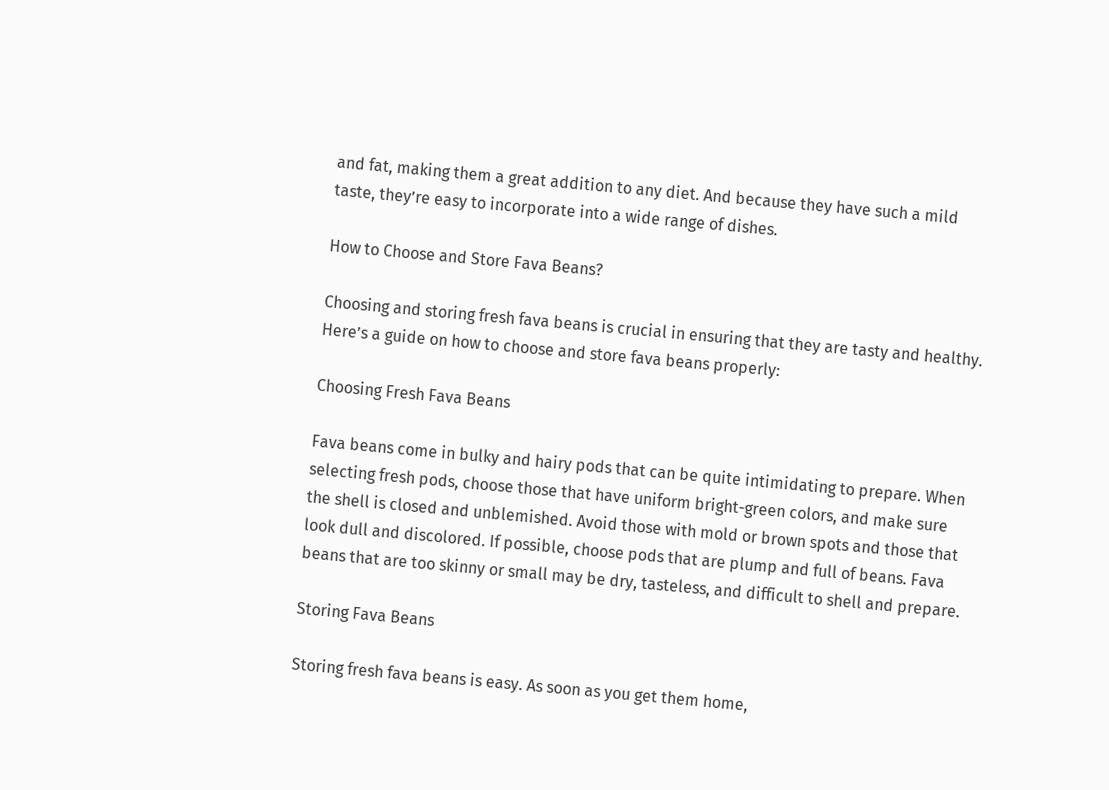and fat, making them a great addition to any diet. And because they have such a mild taste, they’re easy to incorporate into a wide range of dishes.

How to Choose and Store Fava Beans?

Choosing and storing fresh fava beans is crucial in ensuring that they are tasty and healthy. Here’s a guide on how to choose and store fava beans properly:

Choosing Fresh Fava Beans

Fava beans come in bulky and hairy pods that can be quite intimidating to prepare. When selecting fresh pods, choose those that have uniform bright-green colors, and make sure the shell is closed and unblemished. Avoid those with mold or brown spots and those that look dull and discolored. If possible, choose pods that are plump and full of beans. Fava beans that are too skinny or small may be dry, tasteless, and difficult to shell and prepare.

Storing Fava Beans

Storing fresh fava beans is easy. As soon as you get them home,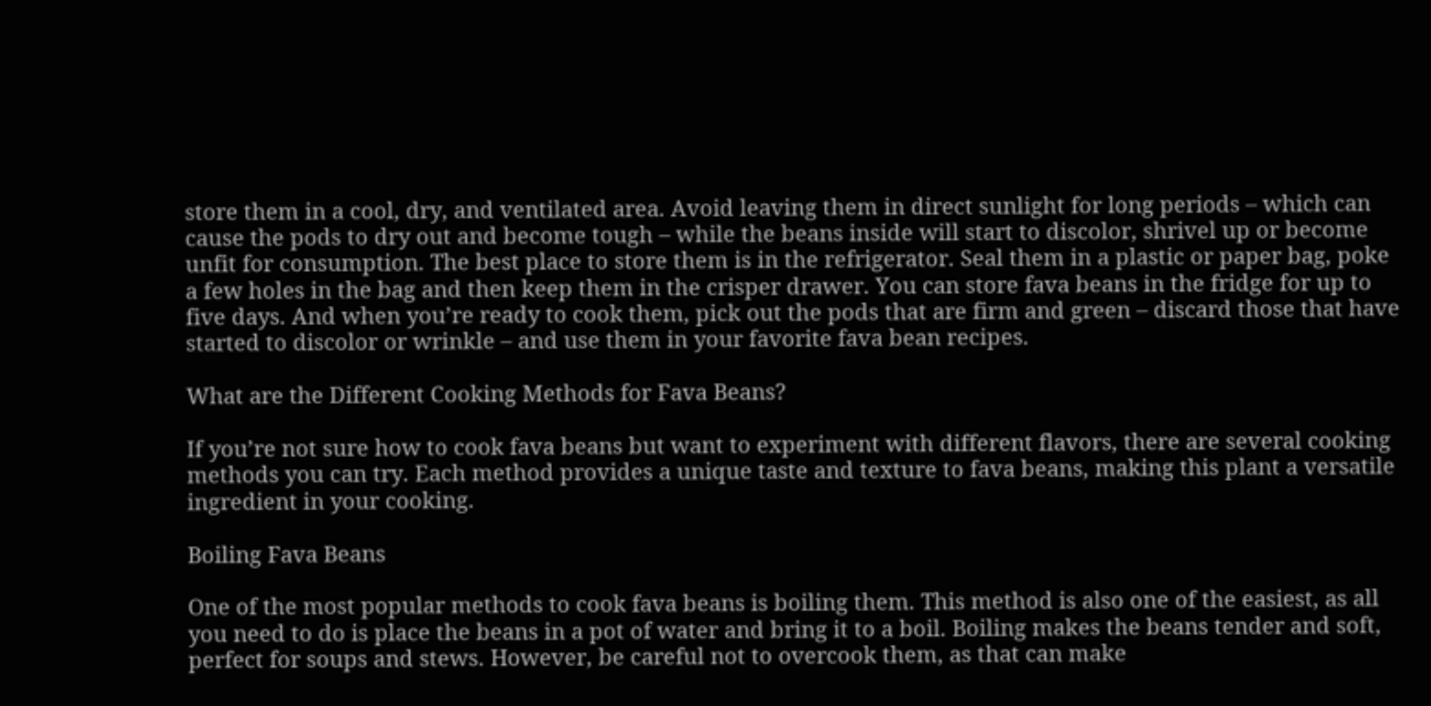store them in a cool, dry, and ventilated area. Avoid leaving them in direct sunlight for long periods – which can cause the pods to dry out and become tough – while the beans inside will start to discolor, shrivel up or become unfit for consumption. The best place to store them is in the refrigerator. Seal them in a plastic or paper bag, poke a few holes in the bag and then keep them in the crisper drawer. You can store fava beans in the fridge for up to five days. And when you’re ready to cook them, pick out the pods that are firm and green – discard those that have started to discolor or wrinkle – and use them in your favorite fava bean recipes.

What are the Different Cooking Methods for Fava Beans?

If you’re not sure how to cook fava beans but want to experiment with different flavors, there are several cooking methods you can try. Each method provides a unique taste and texture to fava beans, making this plant a versatile ingredient in your cooking.

Boiling Fava Beans

One of the most popular methods to cook fava beans is boiling them. This method is also one of the easiest, as all you need to do is place the beans in a pot of water and bring it to a boil. Boiling makes the beans tender and soft, perfect for soups and stews. However, be careful not to overcook them, as that can make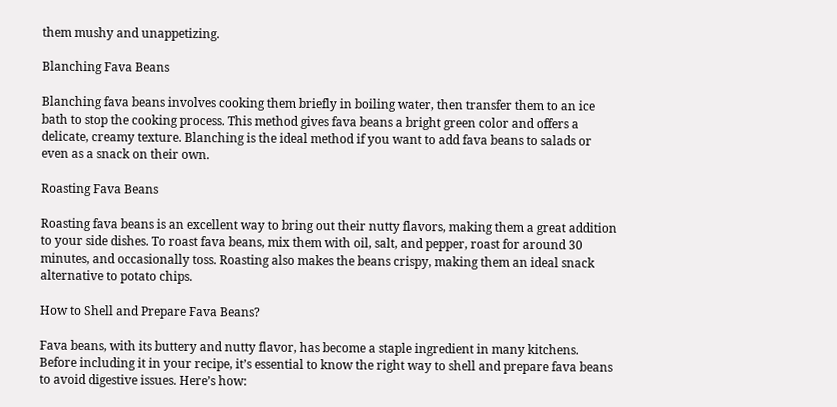them mushy and unappetizing.

Blanching Fava Beans

Blanching fava beans involves cooking them briefly in boiling water, then transfer them to an ice bath to stop the cooking process. This method gives fava beans a bright green color and offers a delicate, creamy texture. Blanching is the ideal method if you want to add fava beans to salads or even as a snack on their own.

Roasting Fava Beans

Roasting fava beans is an excellent way to bring out their nutty flavors, making them a great addition to your side dishes. To roast fava beans, mix them with oil, salt, and pepper, roast for around 30 minutes, and occasionally toss. Roasting also makes the beans crispy, making them an ideal snack alternative to potato chips.

How to Shell and Prepare Fava Beans?

Fava beans, with its buttery and nutty flavor, has become a staple ingredient in many kitchens. Before including it in your recipe, it’s essential to know the right way to shell and prepare fava beans to avoid digestive issues. Here’s how: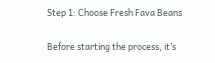Step 1: Choose Fresh Fava Beans

Before starting the process, it’s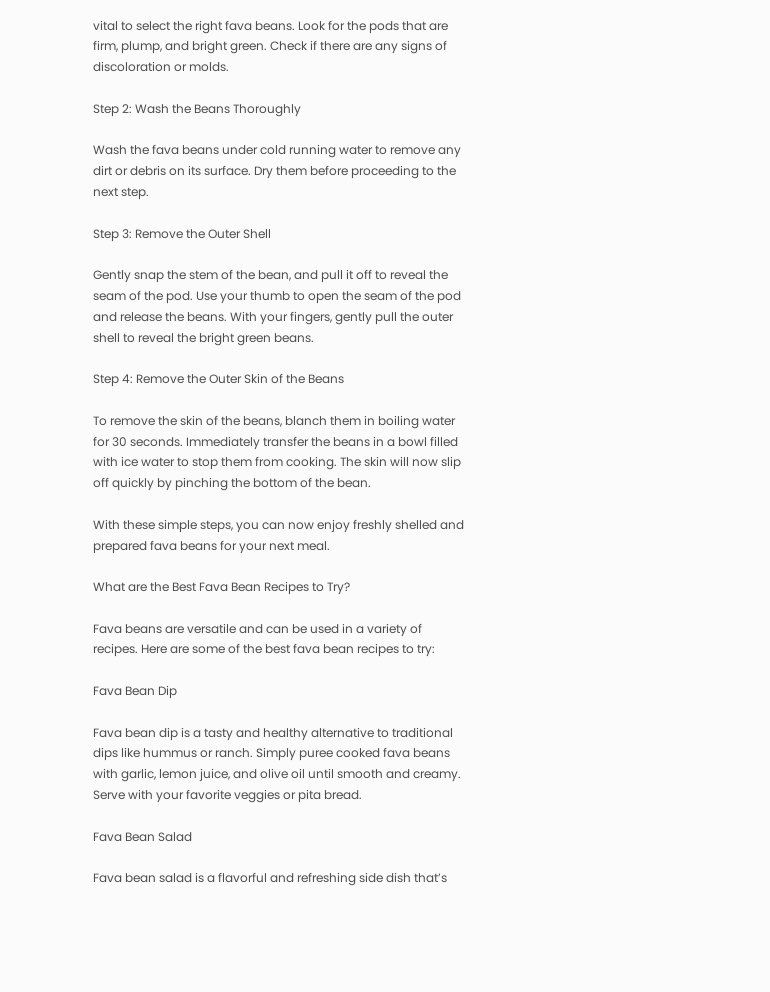vital to select the right fava beans. Look for the pods that are firm, plump, and bright green. Check if there are any signs of discoloration or molds.

Step 2: Wash the Beans Thoroughly

Wash the fava beans under cold running water to remove any dirt or debris on its surface. Dry them before proceeding to the next step.

Step 3: Remove the Outer Shell

Gently snap the stem of the bean, and pull it off to reveal the seam of the pod. Use your thumb to open the seam of the pod and release the beans. With your fingers, gently pull the outer shell to reveal the bright green beans.

Step 4: Remove the Outer Skin of the Beans

To remove the skin of the beans, blanch them in boiling water for 30 seconds. Immediately transfer the beans in a bowl filled with ice water to stop them from cooking. The skin will now slip off quickly by pinching the bottom of the bean.

With these simple steps, you can now enjoy freshly shelled and prepared fava beans for your next meal.

What are the Best Fava Bean Recipes to Try?

Fava beans are versatile and can be used in a variety of recipes. Here are some of the best fava bean recipes to try:

Fava Bean Dip

Fava bean dip is a tasty and healthy alternative to traditional dips like hummus or ranch. Simply puree cooked fava beans with garlic, lemon juice, and olive oil until smooth and creamy. Serve with your favorite veggies or pita bread.

Fava Bean Salad

Fava bean salad is a flavorful and refreshing side dish that’s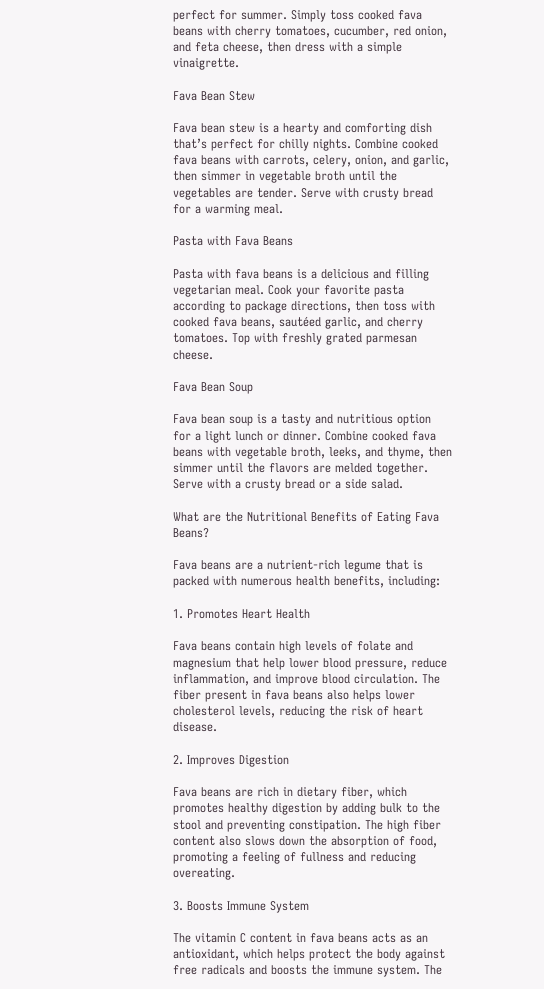perfect for summer. Simply toss cooked fava beans with cherry tomatoes, cucumber, red onion, and feta cheese, then dress with a simple vinaigrette.

Fava Bean Stew

Fava bean stew is a hearty and comforting dish that’s perfect for chilly nights. Combine cooked fava beans with carrots, celery, onion, and garlic, then simmer in vegetable broth until the vegetables are tender. Serve with crusty bread for a warming meal.

Pasta with Fava Beans

Pasta with fava beans is a delicious and filling vegetarian meal. Cook your favorite pasta according to package directions, then toss with cooked fava beans, sautéed garlic, and cherry tomatoes. Top with freshly grated parmesan cheese.

Fava Bean Soup

Fava bean soup is a tasty and nutritious option for a light lunch or dinner. Combine cooked fava beans with vegetable broth, leeks, and thyme, then simmer until the flavors are melded together. Serve with a crusty bread or a side salad.

What are the Nutritional Benefits of Eating Fava Beans?

Fava beans are a nutrient-rich legume that is packed with numerous health benefits, including:

1. Promotes Heart Health

Fava beans contain high levels of folate and magnesium that help lower blood pressure, reduce inflammation, and improve blood circulation. The fiber present in fava beans also helps lower cholesterol levels, reducing the risk of heart disease.

2. Improves Digestion

Fava beans are rich in dietary fiber, which promotes healthy digestion by adding bulk to the stool and preventing constipation. The high fiber content also slows down the absorption of food, promoting a feeling of fullness and reducing overeating.

3. Boosts Immune System

The vitamin C content in fava beans acts as an antioxidant, which helps protect the body against free radicals and boosts the immune system. The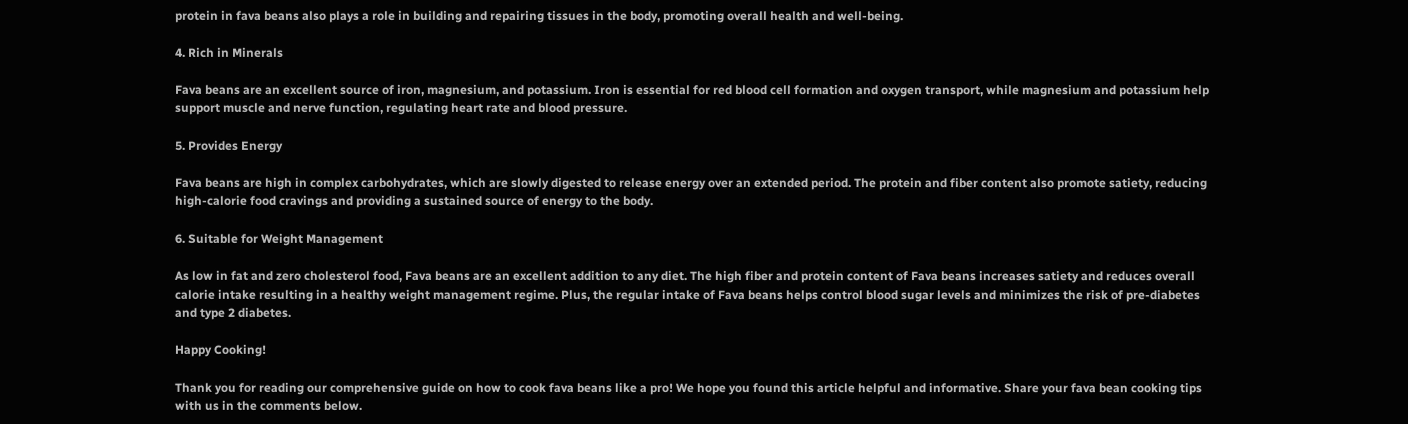protein in fava beans also plays a role in building and repairing tissues in the body, promoting overall health and well-being.

4. Rich in Minerals

Fava beans are an excellent source of iron, magnesium, and potassium. Iron is essential for red blood cell formation and oxygen transport, while magnesium and potassium help support muscle and nerve function, regulating heart rate and blood pressure.

5. Provides Energy

Fava beans are high in complex carbohydrates, which are slowly digested to release energy over an extended period. The protein and fiber content also promote satiety, reducing high-calorie food cravings and providing a sustained source of energy to the body.

6. Suitable for Weight Management

As low in fat and zero cholesterol food, Fava beans are an excellent addition to any diet. The high fiber and protein content of Fava beans increases satiety and reduces overall calorie intake resulting in a healthy weight management regime. Plus, the regular intake of Fava beans helps control blood sugar levels and minimizes the risk of pre-diabetes and type 2 diabetes.

Happy Cooking!

Thank you for reading our comprehensive guide on how to cook fava beans like a pro! We hope you found this article helpful and informative. Share your fava bean cooking tips with us in the comments below.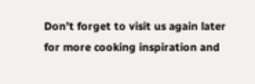Don’t forget to visit us again later for more cooking inspiration and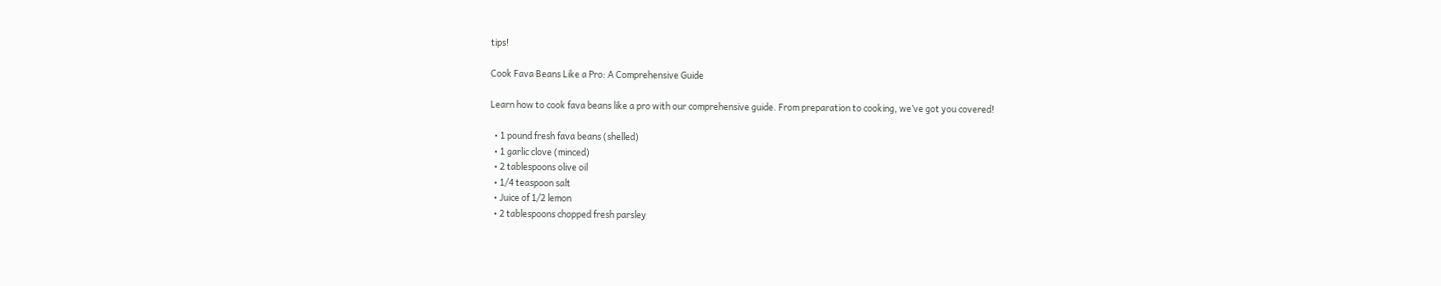tips!

Cook Fava Beans Like a Pro: A Comprehensive Guide

Learn how to cook fava beans like a pro with our comprehensive guide. From preparation to cooking, we’ve got you covered!

  • 1 pound fresh fava beans (shelled)
  • 1 garlic clove (minced)
  • 2 tablespoons olive oil
  • 1/4 teaspoon salt
  • Juice of 1/2 lemon
  • 2 tablespoons chopped fresh parsley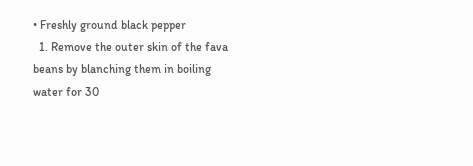• Freshly ground black pepper
  1. Remove the outer skin of the fava beans by blanching them in boiling water for 30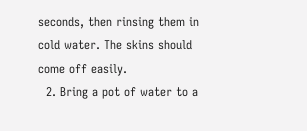seconds, then rinsing them in cold water. The skins should come off easily.
  2. Bring a pot of water to a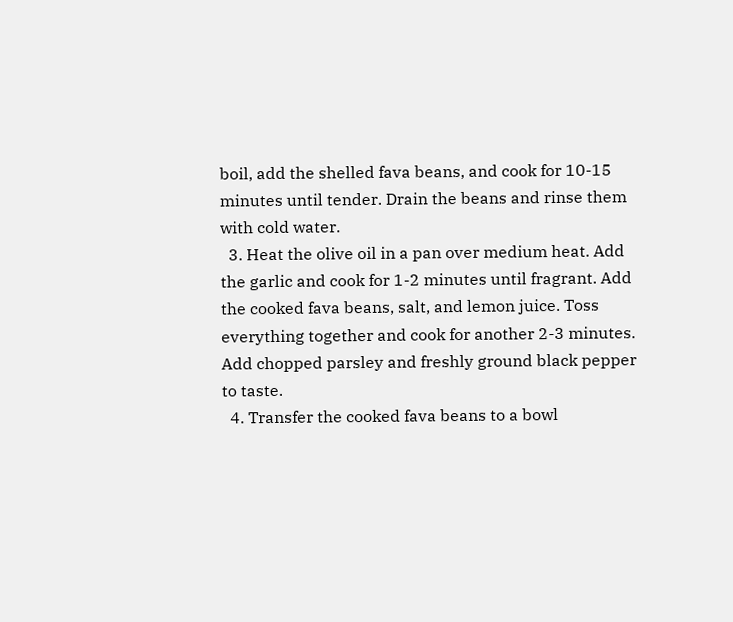boil, add the shelled fava beans, and cook for 10-15 minutes until tender. Drain the beans and rinse them with cold water.
  3. Heat the olive oil in a pan over medium heat. Add the garlic and cook for 1-2 minutes until fragrant. Add the cooked fava beans, salt, and lemon juice. Toss everything together and cook for another 2-3 minutes. Add chopped parsley and freshly ground black pepper to taste.
  4. Transfer the cooked fava beans to a bowl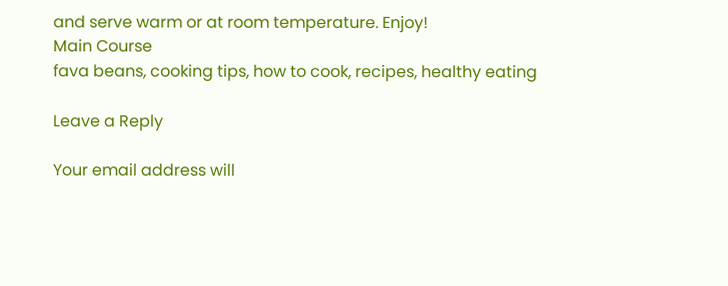and serve warm or at room temperature. Enjoy!
Main Course
fava beans, cooking tips, how to cook, recipes, healthy eating

Leave a Reply

Your email address will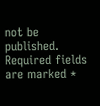not be published. Required fields are marked *